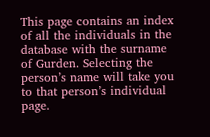This page contains an index of all the individuals in the database with the surname of Gurden. Selecting the person’s name will take you to that person’s individual page.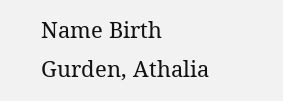Name Birth
Gurden, Athalia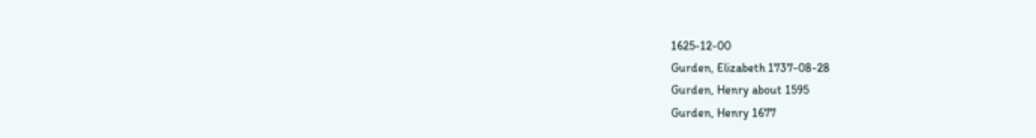1625-12-00
Gurden, Elizabeth 1737-08-28
Gurden, Henry about 1595
Gurden, Henry 1677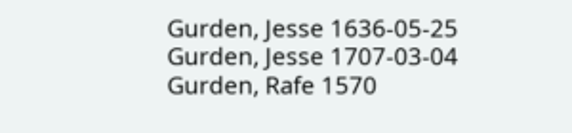Gurden, Jesse 1636-05-25
Gurden, Jesse 1707-03-04
Gurden, Rafe 1570